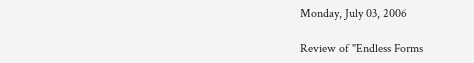Monday, July 03, 2006

Review of "Endless Forms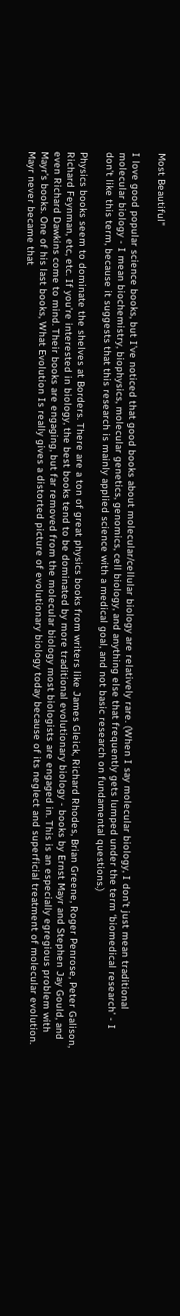Most Beautiful"

I love good popular science books, but I’ve noticed that good books about molecular/cellular biology are relatively rare. (When I say molecular biology, I don’t just mean traditional molecular biology - I mean biochemistry, biophysics, molecular genetics, genomics, cell biology, and anything else that frequently gets lumped under the term ‘biomedical research’ - I don’t like this term, because it suggests that this research is mainly applied science with a medical goal, and not basic research on fundamental questions.)

Physics books seem to dominate the shelves at Borders. There are a ton of great physics books from writers like James Gleick, Richard Rhodes, Brian Greene, Roger Penrose, Peter Galison, Richard Feynman, etc, etc. If you’re interested in biology, the best books tend to be dominated by more traditional evolutionary biology - books by Ernst Mayr and Stephen Jay Gould, and even Richard Dawkins come to mind. Their books are engaging, but far removed from the molecular biology most biologists are engaged in. This is an especially egregious problem with Mayr’s books. One of his last books, What Evolution Is really gives a distorted picture of evolutionary biology today because of its neglect and superficial treatment of molecular evolution. Mayr never became that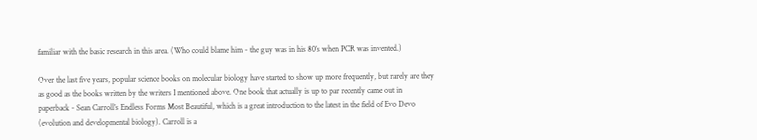familiar with the basic research in this area. (Who could blame him - the guy was in his 80’s when PCR was invented.)

Over the last five years, popular science books on molecular biology have started to show up more frequently, but rarely are they as good as the books written by the writers I mentioned above. One book that actually is up to par recently came out in paperback - Sean Carroll’s Endless Forms Most Beautiful, which is a great introduction to the latest in the field of Evo Devo (evolution and developmental biology). Carroll is a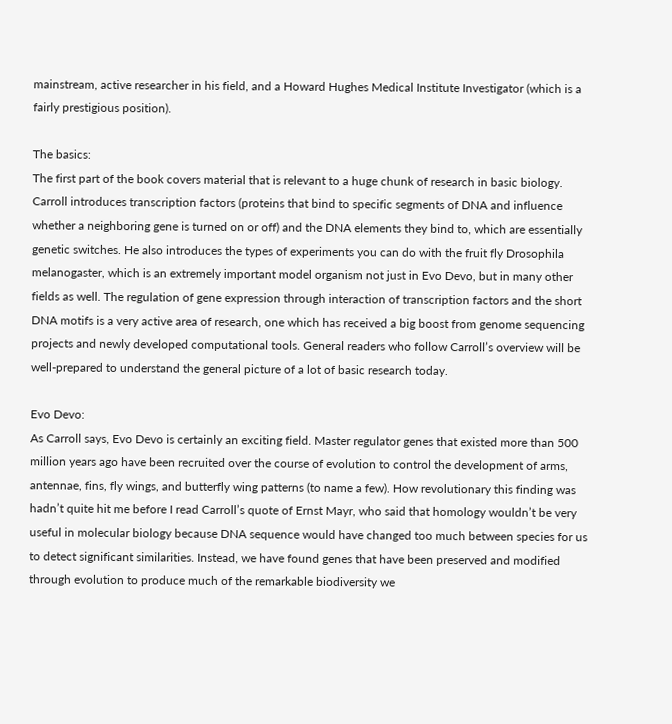mainstream, active researcher in his field, and a Howard Hughes Medical Institute Investigator (which is a fairly prestigious position).

The basics:
The first part of the book covers material that is relevant to a huge chunk of research in basic biology. Carroll introduces transcription factors (proteins that bind to specific segments of DNA and influence whether a neighboring gene is turned on or off) and the DNA elements they bind to, which are essentially genetic switches. He also introduces the types of experiments you can do with the fruit fly Drosophila melanogaster, which is an extremely important model organism not just in Evo Devo, but in many other fields as well. The regulation of gene expression through interaction of transcription factors and the short DNA motifs is a very active area of research, one which has received a big boost from genome sequencing projects and newly developed computational tools. General readers who follow Carroll’s overview will be well-prepared to understand the general picture of a lot of basic research today.

Evo Devo:
As Carroll says, Evo Devo is certainly an exciting field. Master regulator genes that existed more than 500 million years ago have been recruited over the course of evolution to control the development of arms, antennae, fins, fly wings, and butterfly wing patterns (to name a few). How revolutionary this finding was hadn’t quite hit me before I read Carroll’s quote of Ernst Mayr, who said that homology wouldn’t be very useful in molecular biology because DNA sequence would have changed too much between species for us to detect significant similarities. Instead, we have found genes that have been preserved and modified through evolution to produce much of the remarkable biodiversity we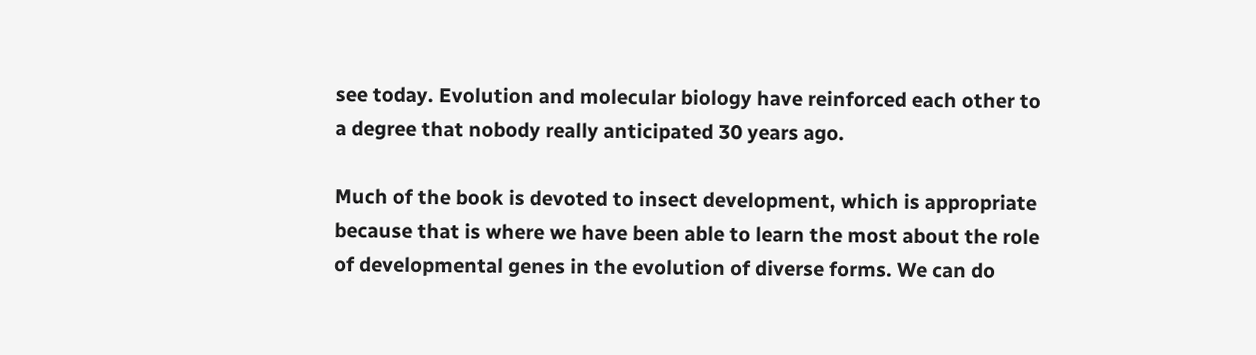see today. Evolution and molecular biology have reinforced each other to a degree that nobody really anticipated 30 years ago.

Much of the book is devoted to insect development, which is appropriate because that is where we have been able to learn the most about the role of developmental genes in the evolution of diverse forms. We can do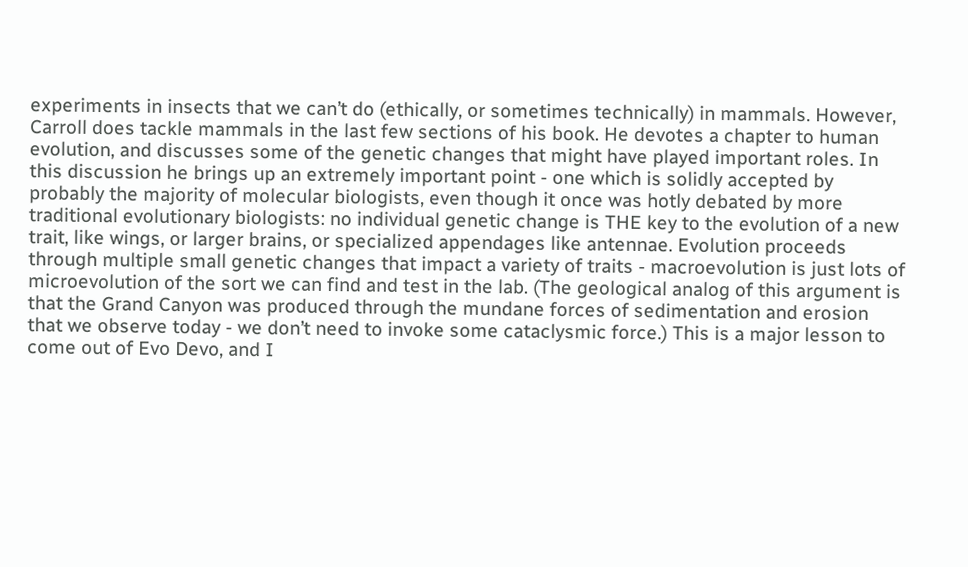experiments in insects that we can’t do (ethically, or sometimes technically) in mammals. However, Carroll does tackle mammals in the last few sections of his book. He devotes a chapter to human evolution, and discusses some of the genetic changes that might have played important roles. In this discussion he brings up an extremely important point - one which is solidly accepted by probably the majority of molecular biologists, even though it once was hotly debated by more traditional evolutionary biologists: no individual genetic change is THE key to the evolution of a new trait, like wings, or larger brains, or specialized appendages like antennae. Evolution proceeds through multiple small genetic changes that impact a variety of traits - macroevolution is just lots of microevolution of the sort we can find and test in the lab. (The geological analog of this argument is that the Grand Canyon was produced through the mundane forces of sedimentation and erosion that we observe today - we don’t need to invoke some cataclysmic force.) This is a major lesson to come out of Evo Devo, and I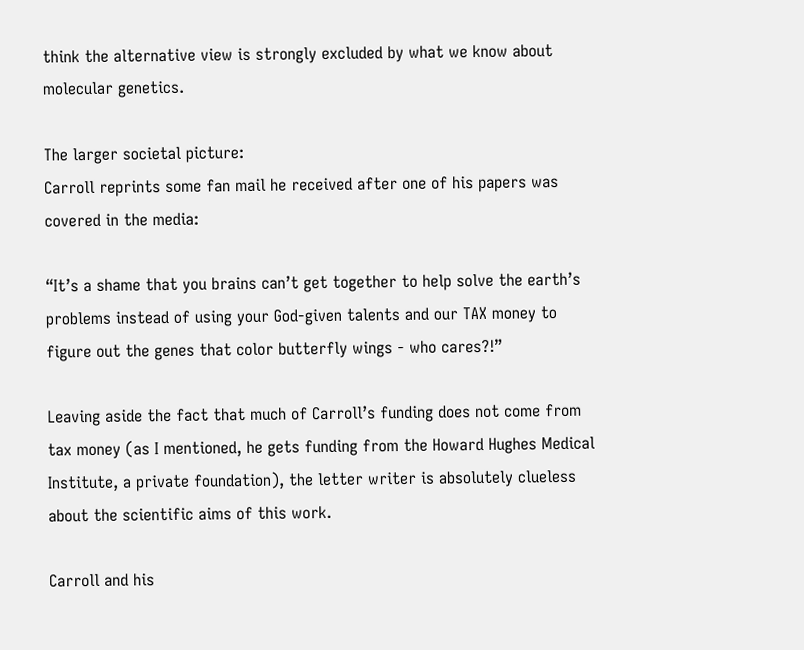think the alternative view is strongly excluded by what we know about molecular genetics.

The larger societal picture:
Carroll reprints some fan mail he received after one of his papers was covered in the media:

“It’s a shame that you brains can’t get together to help solve the earth’s problems instead of using your God-given talents and our TAX money to figure out the genes that color butterfly wings - who cares?!”

Leaving aside the fact that much of Carroll’s funding does not come from tax money (as I mentioned, he gets funding from the Howard Hughes Medical Institute, a private foundation), the letter writer is absolutely clueless about the scientific aims of this work.

Carroll and his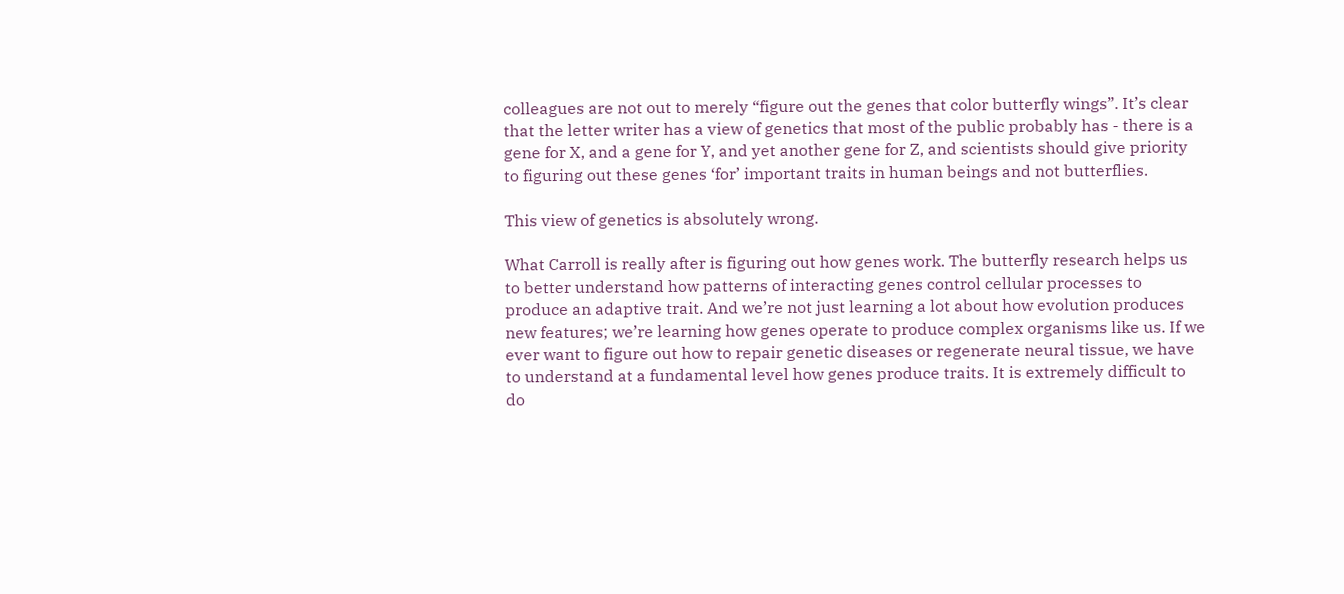colleagues are not out to merely “figure out the genes that color butterfly wings”. It’s clear that the letter writer has a view of genetics that most of the public probably has - there is a gene for X, and a gene for Y, and yet another gene for Z, and scientists should give priority to figuring out these genes ‘for’ important traits in human beings and not butterflies.

This view of genetics is absolutely wrong.

What Carroll is really after is figuring out how genes work. The butterfly research helps us to better understand how patterns of interacting genes control cellular processes to produce an adaptive trait. And we’re not just learning a lot about how evolution produces new features; we’re learning how genes operate to produce complex organisms like us. If we ever want to figure out how to repair genetic diseases or regenerate neural tissue, we have to understand at a fundamental level how genes produce traits. It is extremely difficult to do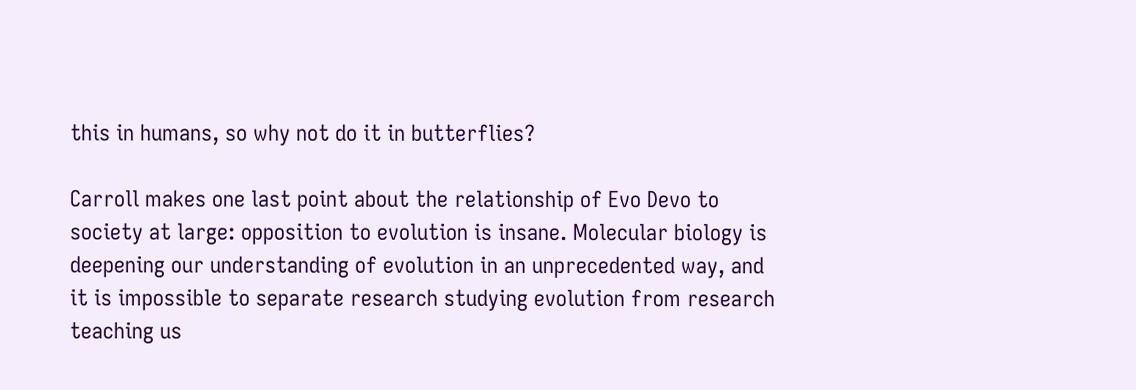this in humans, so why not do it in butterflies?

Carroll makes one last point about the relationship of Evo Devo to society at large: opposition to evolution is insane. Molecular biology is deepening our understanding of evolution in an unprecedented way, and it is impossible to separate research studying evolution from research teaching us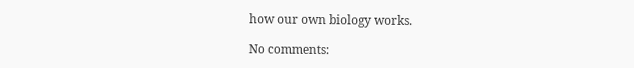how our own biology works.

No comments: